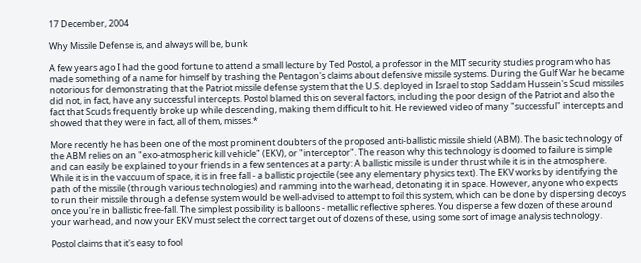17 December, 2004

Why Missile Defense is, and always will be, bunk

A few years ago I had the good fortune to attend a small lecture by Ted Postol, a professor in the MIT security studies program who has made something of a name for himself by trashing the Pentagon's claims about defensive missile systems. During the Gulf War he became notorious for demonstrating that the Patriot missile defense system that the U.S. deployed in Israel to stop Saddam Hussein's Scud missiles did not, in fact, have any successful intercepts. Postol blamed this on several factors, including the poor design of the Patriot and also the fact that Scuds frequently broke up while descending, making them difficult to hit. He reviewed video of many "successful" intercepts and showed that they were in fact, all of them, misses.*

More recently he has been one of the most prominent doubters of the proposed anti-ballistic missile shield (ABM). The basic technology of the ABM relies on an "exo-atmospheric kill vehicle" (EKV), or "interceptor". The reason why this technology is doomed to failure is simple and can easily be explained to your friends in a few sentences at a party: A ballistic missile is under thrust while it is in the atmosphere. While it is in the vaccuum of space, it is in free fall - a ballistic projectile (see any elementary physics text). The EKV works by identifying the path of the missile (through various technologies) and ramming into the warhead, detonating it in space. However, anyone who expects to run their missile through a defense system would be well-advised to attempt to foil this system, which can be done by dispersing decoys once you're in ballistic free-fall. The simplest possibility is balloons - metallic reflective spheres. You disperse a few dozen of these around your warhead, and now your EKV must select the correct target out of dozens of these, using some sort of image analysis technology.

Postol claims that it's easy to fool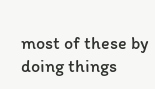most of these by doing things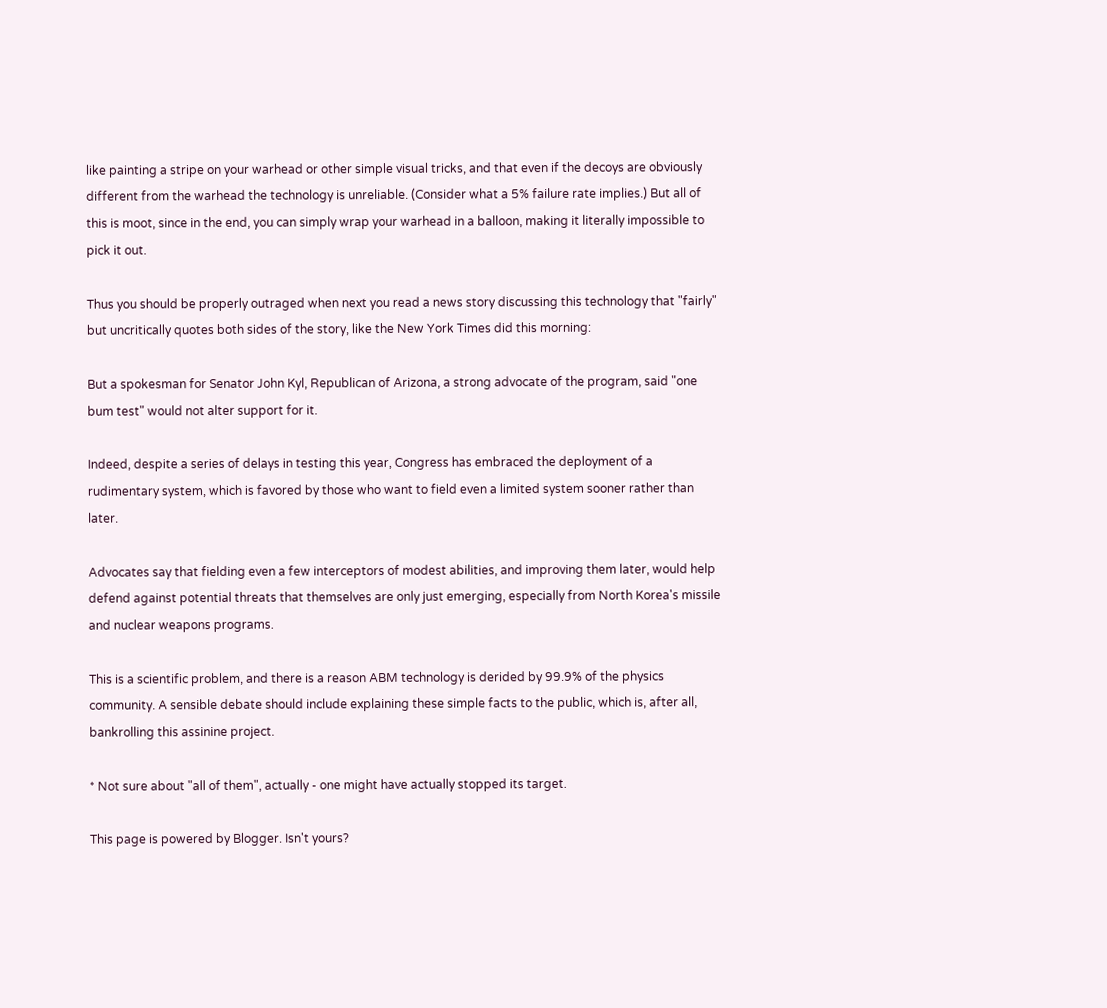like painting a stripe on your warhead or other simple visual tricks, and that even if the decoys are obviously different from the warhead the technology is unreliable. (Consider what a 5% failure rate implies.) But all of this is moot, since in the end, you can simply wrap your warhead in a balloon, making it literally impossible to pick it out.

Thus you should be properly outraged when next you read a news story discussing this technology that "fairly" but uncritically quotes both sides of the story, like the New York Times did this morning:

But a spokesman for Senator John Kyl, Republican of Arizona, a strong advocate of the program, said "one bum test" would not alter support for it.

Indeed, despite a series of delays in testing this year, Congress has embraced the deployment of a rudimentary system, which is favored by those who want to field even a limited system sooner rather than later.

Advocates say that fielding even a few interceptors of modest abilities, and improving them later, would help defend against potential threats that themselves are only just emerging, especially from North Korea's missile and nuclear weapons programs.

This is a scientific problem, and there is a reason ABM technology is derided by 99.9% of the physics community. A sensible debate should include explaining these simple facts to the public, which is, after all, bankrolling this assinine project.

* Not sure about "all of them", actually - one might have actually stopped its target.

This page is powered by Blogger. Isn't yours?